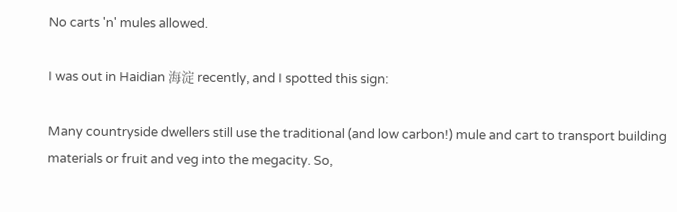No carts 'n' mules allowed.

I was out in Haidian 海淀 recently, and I spotted this sign:

Many countryside dwellers still use the traditional (and low carbon!) mule and cart to transport building materials or fruit and veg into the megacity. So,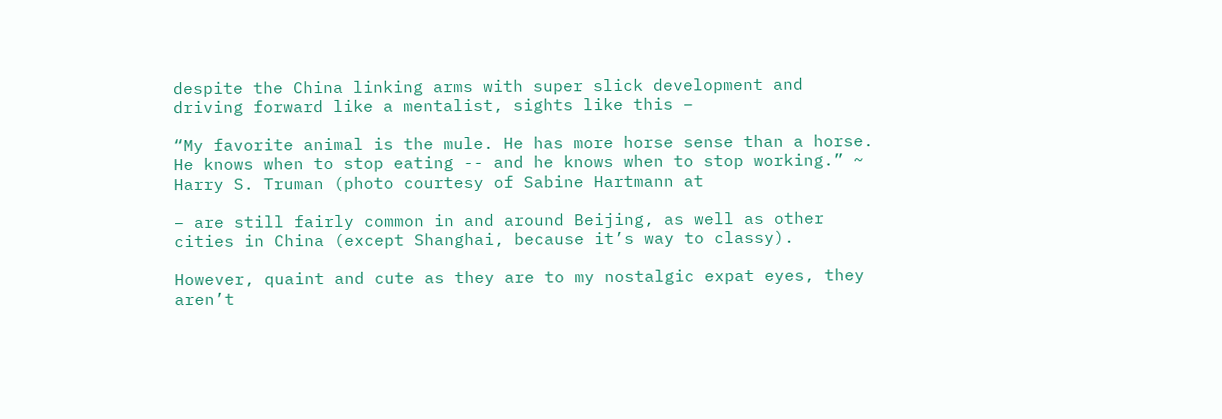despite the China linking arms with super slick development and driving forward like a mentalist, sights like this –

“My favorite animal is the mule. He has more horse sense than a horse. He knows when to stop eating -- and he knows when to stop working.” ~ Harry S. Truman (photo courtesy of Sabine Hartmann at

– are still fairly common in and around Beijing, as well as other cities in China (except Shanghai, because it’s way to classy).

However, quaint and cute as they are to my nostalgic expat eyes, they aren’t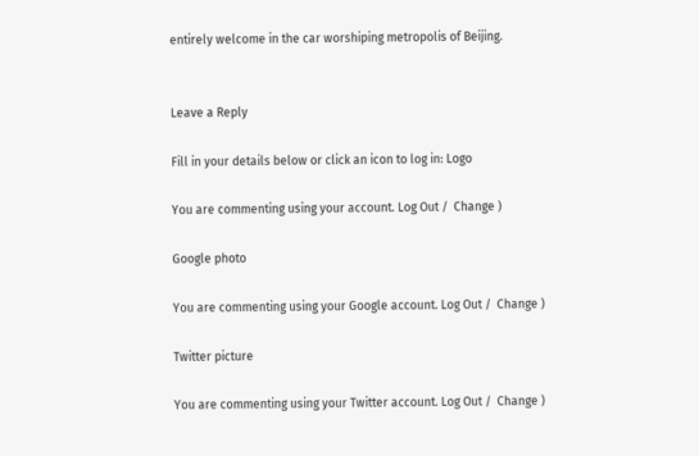entirely welcome in the car worshiping metropolis of Beijing.


Leave a Reply

Fill in your details below or click an icon to log in: Logo

You are commenting using your account. Log Out /  Change )

Google photo

You are commenting using your Google account. Log Out /  Change )

Twitter picture

You are commenting using your Twitter account. Log Out /  Change )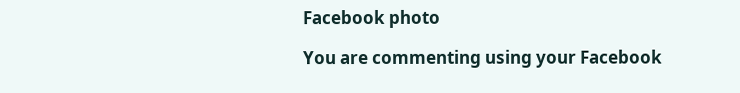Facebook photo

You are commenting using your Facebook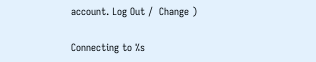account. Log Out /  Change )

Connecting to %s